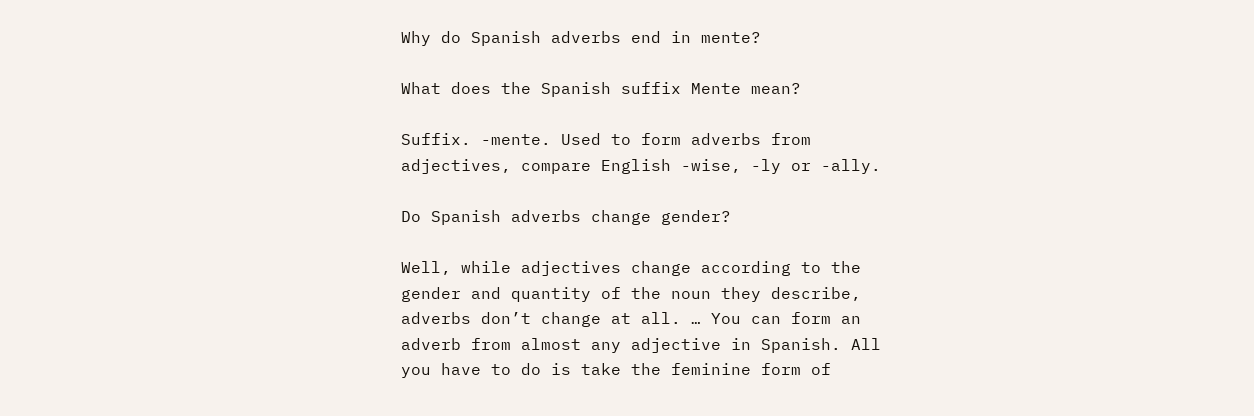Why do Spanish adverbs end in mente?

What does the Spanish suffix Mente mean?

Suffix. -mente. Used to form adverbs from adjectives, compare English -wise, -ly or -ally.

Do Spanish adverbs change gender?

Well, while adjectives change according to the gender and quantity of the noun they describe, adverbs don’t change at all. … You can form an adverb from almost any adjective in Spanish. All you have to do is take the feminine form of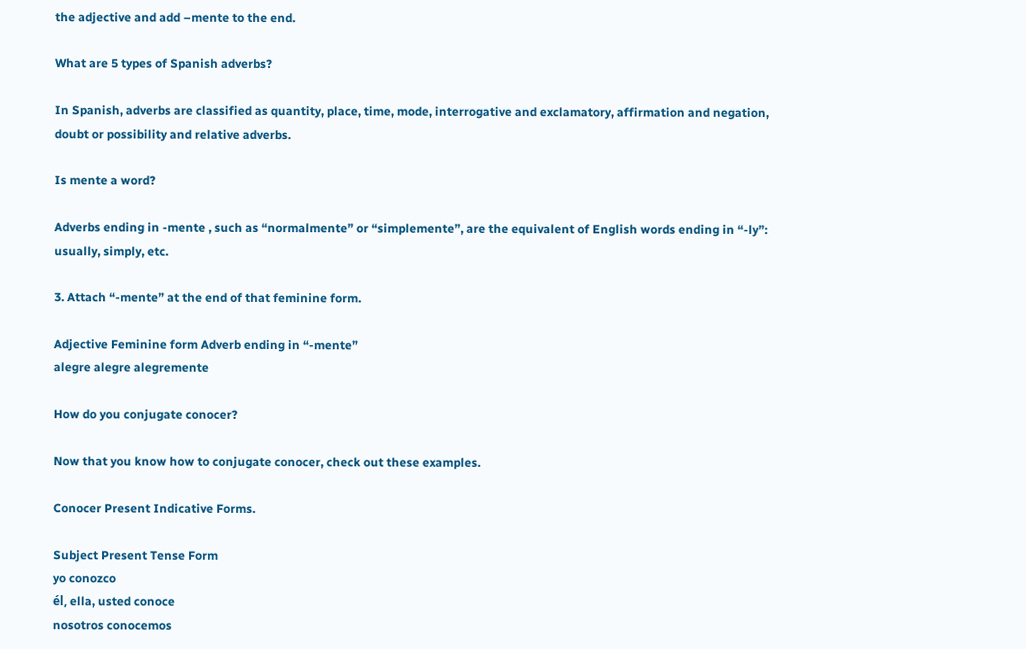the adjective and add –mente to the end.

What are 5 types of Spanish adverbs?

In Spanish, adverbs are classified as quantity, place, time, mode, interrogative and exclamatory, affirmation and negation, doubt or possibility and relative adverbs.

Is mente a word?

Adverbs ending in -mente , such as “normalmente” or “simplemente”, are the equivalent of English words ending in “-ly”: usually, simply, etc.

3. Attach “-mente” at the end of that feminine form.

Adjective Feminine form Adverb ending in “-mente”
alegre alegre alegremente

How do you conjugate conocer?

Now that you know how to conjugate conocer, check out these examples.

Conocer Present Indicative Forms.

Subject Present Tense Form
yo conozco
él, ella, usted conoce
nosotros conocemos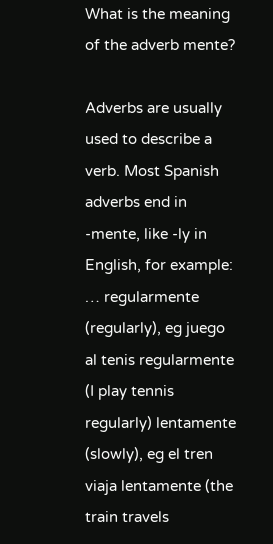What is the meaning of the adverb mente?

Adverbs are usually used to describe a verb. Most Spanish adverbs end in -mente, like -ly in English, for example: … regularmente (regularly), eg juego al tenis regularmente (I play tennis regularly) lentamente (slowly), eg el tren viaja lentamente (the train travels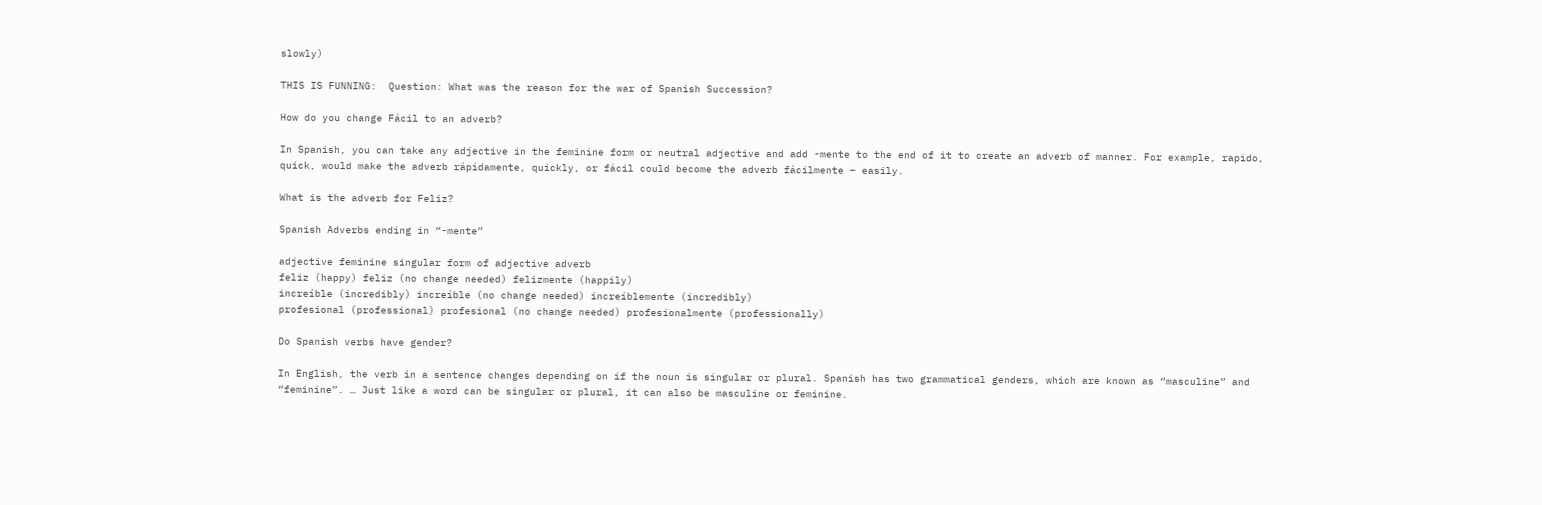slowly)

THIS IS FUNNING:  Question: What was the reason for the war of Spanish Succession?

How do you change Fácil to an adverb?

In Spanish, you can take any adjective in the feminine form or neutral adjective and add -mente to the end of it to create an adverb of manner. For example, rapido, quick, would make the adverb rápidamente, quickly, or fácil could become the adverb fácilmente – easily.

What is the adverb for Feliz?

Spanish Adverbs ending in “-mente”

adjective feminine singular form of adjective adverb
feliz (happy) feliz (no change needed) felizmente (happily)
increíble (incredibly) increíble (no change needed) increíblemente (incredibly)
profesional (professional) profesional (no change needed) profesionalmente (professionally)

Do Spanish verbs have gender?

In English, the verb in a sentence changes depending on if the noun is singular or plural. Spanish has two grammatical genders, which are known as “masculine” and “feminine”. … Just like a word can be singular or plural, it can also be masculine or feminine.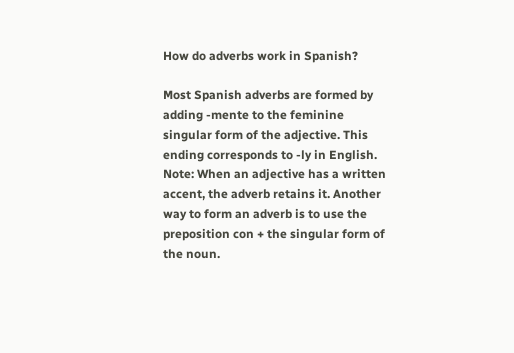How do adverbs work in Spanish?

Most Spanish adverbs are formed by adding -mente to the feminine singular form of the adjective. This ending corresponds to -ly in English. Note: When an adjective has a written accent, the adverb retains it. Another way to form an adverb is to use the preposition con + the singular form of the noun.